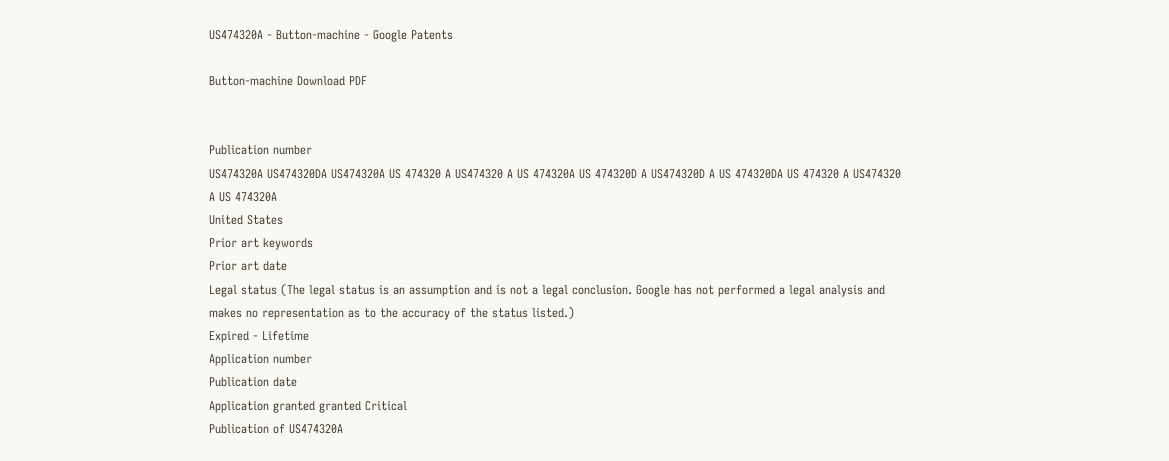US474320A - Button-machine - Google Patents

Button-machine Download PDF


Publication number
US474320A US474320DA US474320A US 474320 A US474320 A US 474320A US 474320D A US474320D A US 474320DA US 474320 A US474320 A US 474320A
United States
Prior art keywords
Prior art date
Legal status (The legal status is an assumption and is not a legal conclusion. Google has not performed a legal analysis and makes no representation as to the accuracy of the status listed.)
Expired - Lifetime
Application number
Publication date
Application granted granted Critical
Publication of US474320A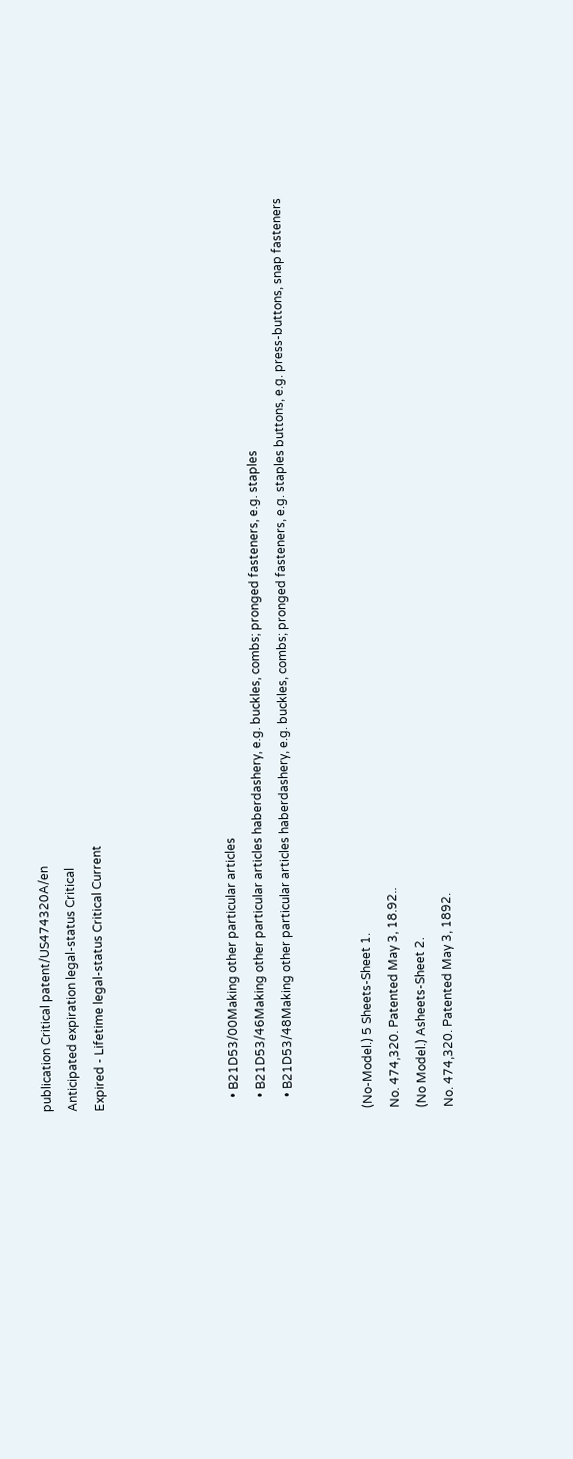publication Critical patent/US474320A/en
Anticipated expiration legal-status Critical
Expired - Lifetime legal-status Critical Current




    • B21D53/00Making other particular articles
    • B21D53/46Making other particular articles haberdashery, e.g. buckles, combs; pronged fasteners, e.g. staples
    • B21D53/48Making other particular articles haberdashery, e.g. buckles, combs; pronged fasteners, e.g. staples buttons, e.g. press-buttons, snap fasteners


(No-Model.) 5 Sheets-Sheet 1.
No. 474,320. Patented May 3, 18.92..
(No Model.) Asheets-Sheet 2.
No. 474,320. Patented May 3, 1892.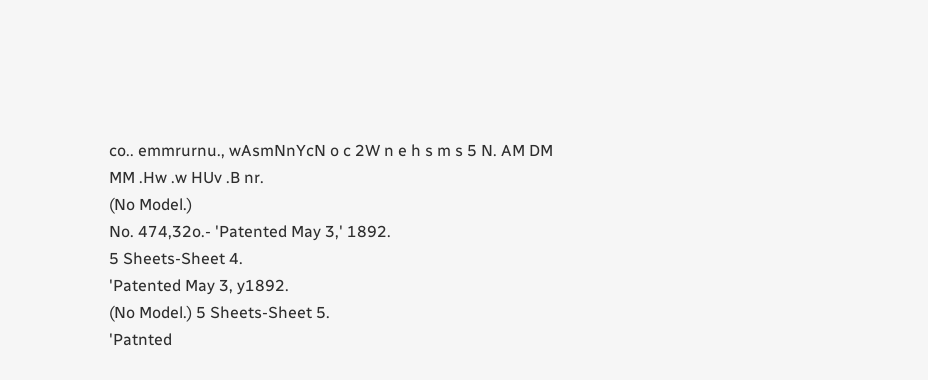co.. emmrurnu., wAsmNnYcN o c 2W n e h s m s 5 N. AM DM MM .Hw .w HUv .B nr.
(No Model.)
No. 474,32o.- 'Patented May 3,' 1892.
5 Sheets-Sheet 4.
'Patented May 3, y1892.
(No Model.) 5 Sheets-Sheet 5.
'Patnted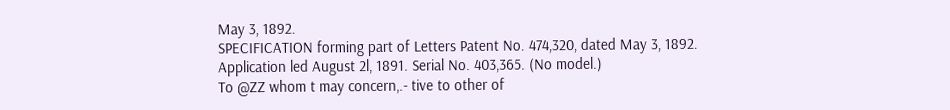May 3, 1892.
SPECIFICATION forming part of Letters Patent No. 474,320, dated May 3, 1892.
Application led August 2l, 1891. Serial No. 403,365. (No model.)
To @ZZ whom t may concern,.- tive to other of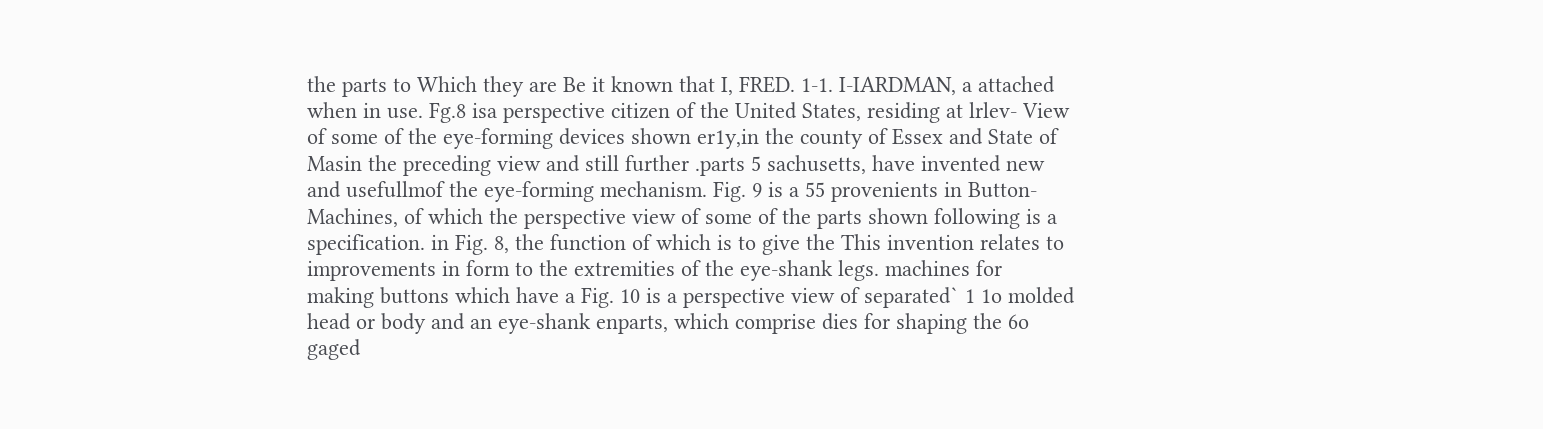the parts to Which they are Be it known that I, FRED. 1-1. I-IARDMAN, a attached when in use. Fg.8 isa perspective citizen of the United States, residing at lrlev- View of some of the eye-forming devices shown er1y,in the county of Essex and State of Masin the preceding view and still further .parts 5 sachusetts, have invented new and usefullmof the eye-forming mechanism. Fig. 9 is a 55 provenients in Button-Machines, of which the perspective view of some of the parts shown following is a specification. in Fig. 8, the function of which is to give the This invention relates to improvements in form to the extremities of the eye-shank legs. machines for making buttons which have a Fig. 10 is a perspective view of separated` 1 1o molded head or body and an eye-shank enparts, which comprise dies for shaping the 6o gaged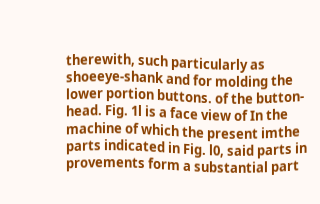therewith, such particularly as shoeeye-shank and for molding the lower portion buttons. of the button-head. Fig. 1l is a face view of In the machine of which the present imthe parts indicated in Fig. l0, said parts in provements form a substantial part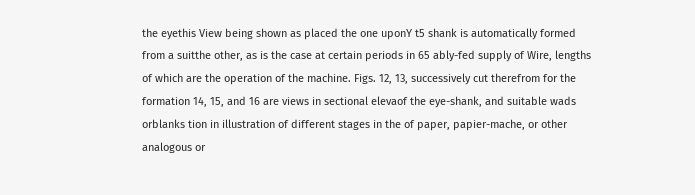the eyethis View being shown as placed the one uponY t5 shank is automatically formed from a suitthe other, as is the case at certain periods in 65 ably-fed supply of Wire, lengths of which are the operation of the machine. Figs. 12, 13, successively cut therefrom for the formation 14, 15, and 16 are views in sectional elevaof the eye-shank, and suitable wads orblanks tion in illustration of different stages in the of paper, papier-mache, or other analogous or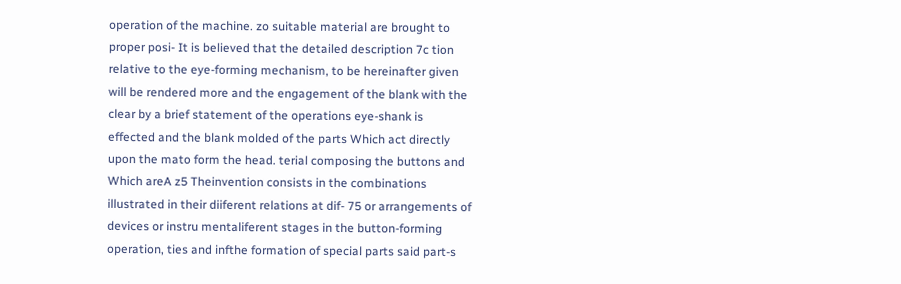operation of the machine. zo suitable material are brought to proper posi- It is believed that the detailed description 7c tion relative to the eye-forming mechanism, to be hereinafter given will be rendered more and the engagement of the blank with the clear by a brief statement of the operations eye-shank is effected and the blank molded of the parts Which act directly upon the mato form the head. terial composing the buttons and Which areA z5 Theinvention consists in the combinations illustrated in their diiferent relations at dif- 75 or arrangements of devices or instru mentaliferent stages in the button-forming operation, ties and infthe formation of special parts said part-s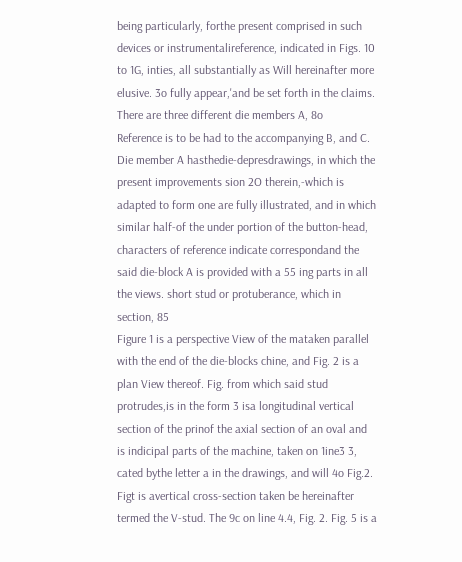being particularly, forthe present comprised in such devices or instrumentalireference, indicated in Figs. 10 to 1G, inties, all substantially as Will hereinafter more elusive. 3o fully appear,'and be set forth in the claims. There are three different die members A, 8o
Reference is to be had to the accompanying B, and C. Die member A hasthedie-depresdrawings, in which the present improvements sion 2O therein,-which is adapted to form one are fully illustrated, and in which similar half-of the under portion of the button-head, characters of reference indicate correspondand the said die-block A is provided with a 55 ing parts in all the views. short stud or protuberance, which in section, 85
Figure 1 is a perspective View of the mataken parallel with the end of the die-blocks chine, and Fig. 2 is a plan View thereof. Fig. from which said stud protrudes,is in the form 3 isa longitudinal vertical section of the prinof the axial section of an oval and is indicipal parts of the machine, taken on 1ine3 3, cated bythe letter a in the drawings, and will 4o Fig.2. Figt is avertical cross-section taken be hereinafter termed the V-stud. The 9c on line 4.4, Fig. 2. Fig. 5 is a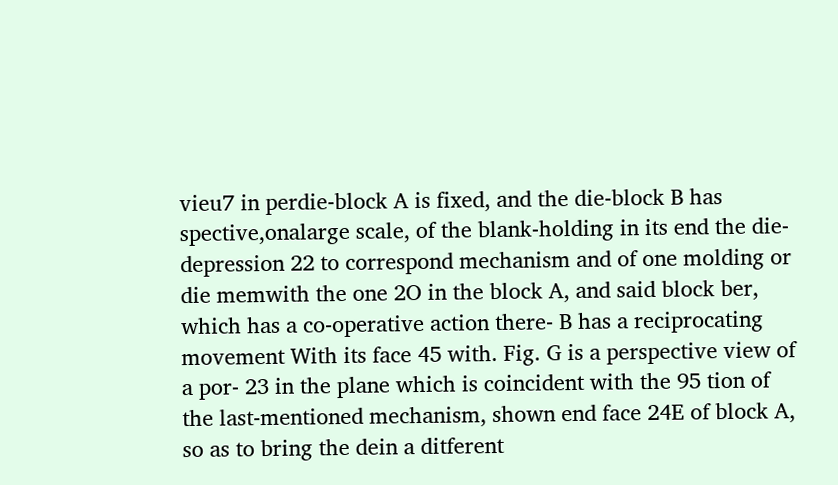vieu7 in perdie-block A is fixed, and the die-block B has spective,onalarge scale, of the blank-holding in its end the die-depression 22 to correspond mechanism and of one molding or die memwith the one 2O in the block A, and said block ber, which has a co-operative action there- B has a reciprocating movement With its face 45 with. Fig. G is a perspective view of a por- 23 in the plane which is coincident with the 95 tion of the last-mentioned mechanism, shown end face 24E of block A, so as to bring the dein a ditferent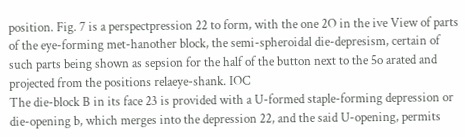position. Fig. 7 is a perspectpression 22 to form, with the one 2O in the ive View of parts of the eye-forming met-hanother block, the semi-spheroidal die-depresism, certain of such parts being shown as sepsion for the half of the button next to the 5o arated and projected from the positions relaeye-shank. IOC
The die-block B in its face 23 is provided with a U-formed staple-forming depression or die-opening b, which merges into the depression 22, and the said U-opening, permits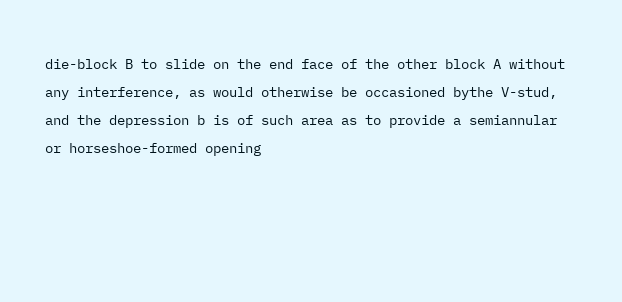die-block B to slide on the end face of the other block A without any interference, as would otherwise be occasioned bythe V-stud, and the depression b is of such area as to provide a semiannular or horseshoe-formed opening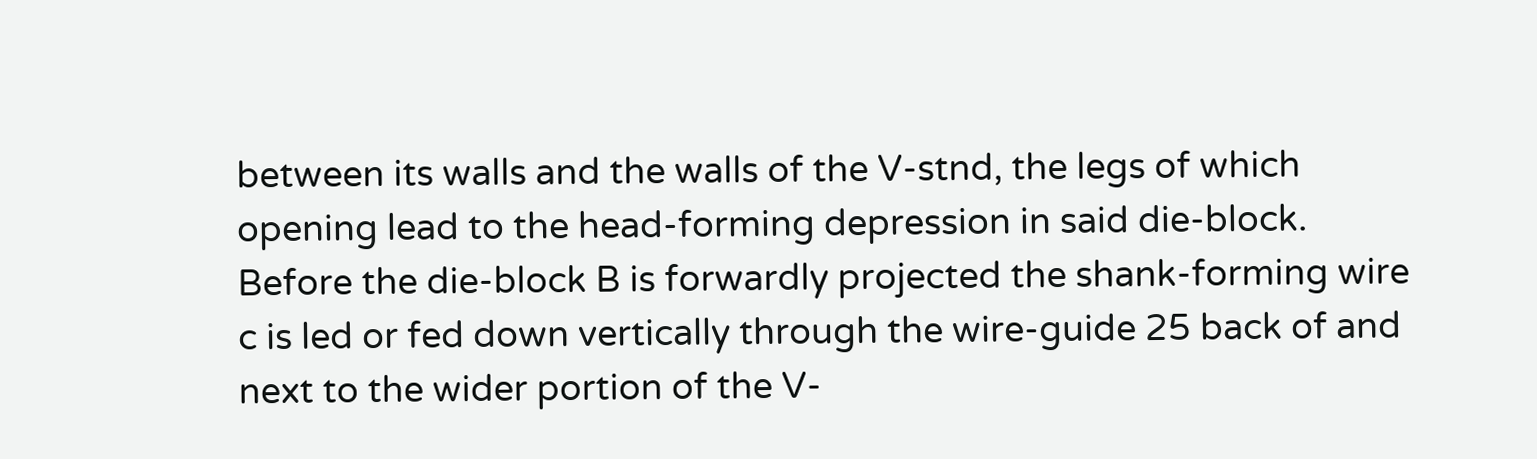between its walls and the walls of the V-stnd, the legs of which opening lead to the head-forming depression in said die-block.
Before the die-block B is forwardly projected the shank-forming wire c is led or fed down vertically through the wire-guide 25 back of and next to the wider portion of the V-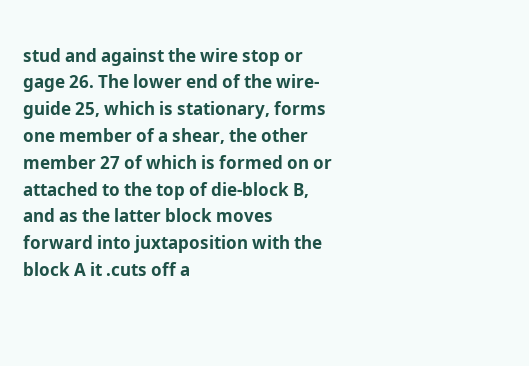stud and against the wire stop or gage 26. The lower end of the wire-guide 25, which is stationary, forms one member of a shear, the other member 27 of which is formed on or attached to the top of die-block B, and as the latter block moves forward into juxtaposition with the block A it .cuts off a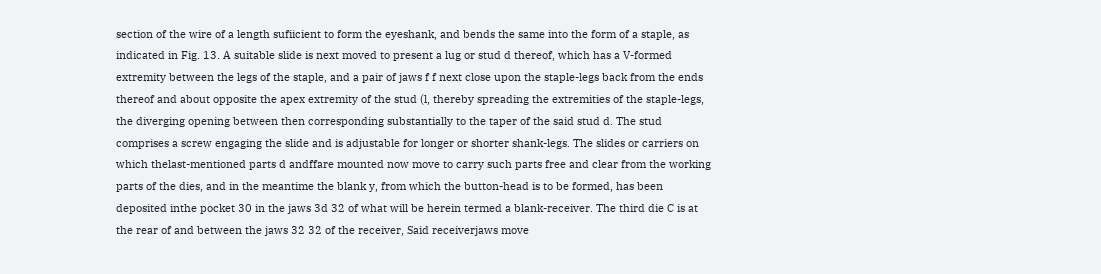section of the wire of a length sufiicient to form the eyeshank, and bends the same into the form of a staple, as indicated in Fig. 13. A suitable slide is next moved to present a lug or stud d thereof, which has a V-formed extremity between the legs of the staple, and a pair of jaws f f next close upon the staple-legs back from the ends thereof and about opposite the apex extremity of the stud (l, thereby spreading the extremities of the staple-legs, the diverging opening between then corresponding substantially to the taper of the said stud d. The stud comprises a screw engaging the slide and is adjustable for longer or shorter shank-legs. The slides or carriers on which thelast-mentioned parts d andffare mounted now move to carry such parts free and clear from the working parts of the dies, and in the meantime the blank y, from which the button-head is to be formed, has been deposited inthe pocket 30 in the jaws 3d 32 of what will be herein termed a blank-receiver. The third die C is at the rear of and between the jaws 32 32 of the receiver, Said receiverjaws move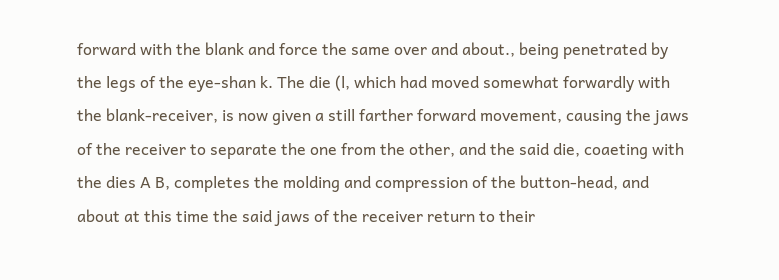forward with the blank and force the same over and about., being penetrated by the legs of the eye-shan k. The die (l, which had moved somewhat forwardly with the blank-receiver, is now given a still farther forward movement, causing the jaws of the receiver to separate the one from the other, and the said die, coaeting with the dies A B, completes the molding and compression of the button-head, and about at this time the said jaws of the receiver return to their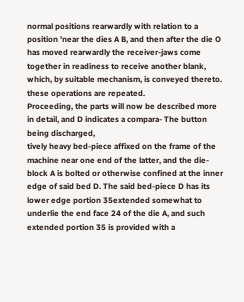normal positions rearwardly with relation to a position 'near the dies A B, and then after the die O has moved rearwardly the receiver-jaws come together in readiness to receive another blank, which, by suitable mechanism, is conveyed thereto. these operations are repeated.
Proceeding, the parts will now be described more in detail, and D indicates a compara- The button being discharged,
tively heavy bed-piece affixed on the frame of the machine near one end of the latter, and the die-block A is bolted or otherwise confined at the inner edge of said bed D. The said bed-piece D has its lower edge portion 35extended somewhat to underlie the end face 24 of the die A, and such extended portion 35 is provided with a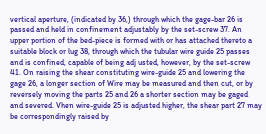vertical aperture, (indicated by 36,) through which the gage-bar 26 is passed and held in confinement adjustably by the set-screw 37. An upper portion of the bed-piece is formed with or has attached thereto a suitable block or lug 38, through which the tubular wire guide 25 passes and is confined, capable of being adj usted, however, by the set-screw 41. On raising the shear constituting wire-guide 25 and lowering the gage 26, a longer section of Wire may be measured and then cut, or by reversely moving the parts 25 and 26 a shorter section may be gaged and severed. Vhen wire-guide 25 is adjusted higher, the shear part 27 may be correspondingly raised by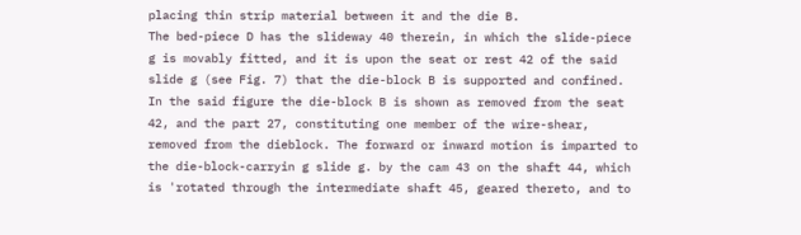placing thin strip material between it and the die B.
The bed-piece D has the slideway 40 therein, in which the slide-piece g is movably fitted, and it is upon the seat or rest 42 of the said slide g (see Fig. 7) that the die-block B is supported and confined. In the said figure the die-block B is shown as removed from the seat 42, and the part 27, constituting one member of the wire-shear, removed from the dieblock. The forward or inward motion is imparted to the die-block-carryin g slide g. by the cam 43 on the shaft 44, which is 'rotated through the intermediate shaft 45, geared thereto, and to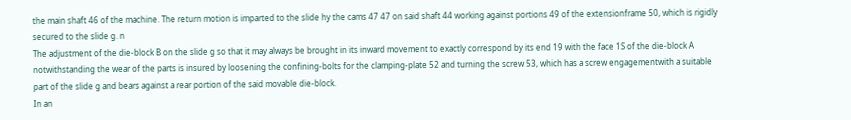the main shaft 46 of the machine. The return motion is imparted to the slide hy the cams 47 47 on said shaft 44 working against portions 49 of the extensionframe 50, which is rigidly secured to the slide g. n
The adjustment of the die-block B on the slide g so that it may always be brought in its inward movement to exactly correspond by its end 19 with the face 1S of the die-block A notwithstanding the wear of the parts is insured by loosening the confining-bolts for the clamping-plate 52 and turning the screw 53, which has a screw engagementwith a suitable part of the slide g and bears against a rear portion of the said movable die-block.
In an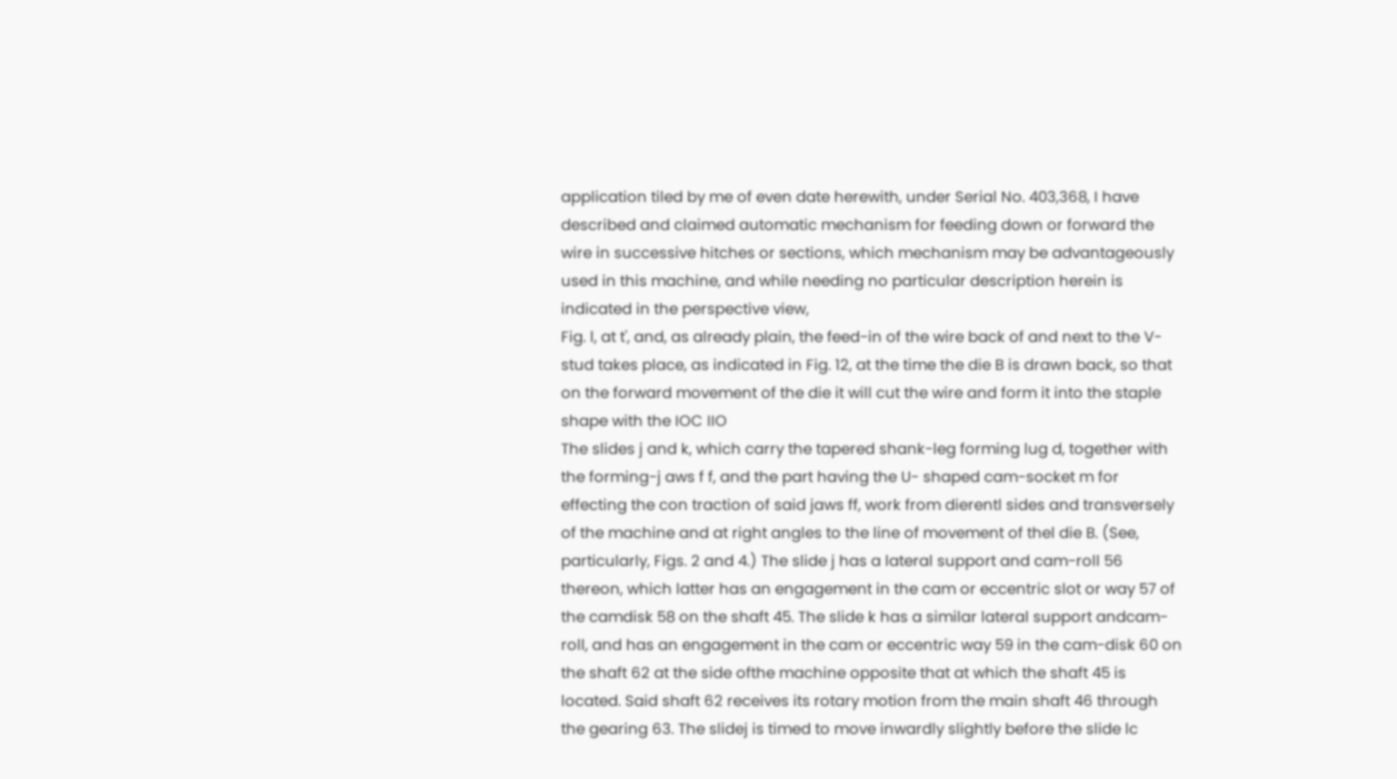application tiled by me of even date herewith, under Serial No. 403,368, I have described and claimed automatic mechanism for feeding down or forward the wire in successive hitches or sections, which mechanism may be advantageously used in this machine, and while needing no particular description herein is indicated in the perspective view,
Fig. l, at t', and, as already plain, the feed-in of the wire back of and next to the V-stud takes place, as indicated in Fig. 12, at the time the die B is drawn back, so that on the forward movement of the die it will cut the wire and form it into the staple shape with the IOC IIO
The slides j and k, which carry the tapered shank-leg forming lug d, together with the forming-j aws f f, and the part having the U- shaped cam-socket m for effecting the con traction of said jaws ff, work from dierentl sides and transversely of the machine and at right angles to the line of movement of thel die B. (See, particularly, Figs. 2 and 4.) The slide j has a lateral support and cam-roll 56 thereon, which latter has an engagement in the cam or eccentric slot or way 57 of the camdisk 58 on the shaft 45. The slide k has a similar lateral support andcam-roll, and has an engagement in the cam or eccentric way 59 in the cam-disk 60 on the shaft 62 at the side ofthe machine opposite that at which the shaft 45 is located. Said shaft 62 receives its rotary motion from the main shaft 46 through the gearing 63. The slidej is timed to move inwardly slightly before the slide lc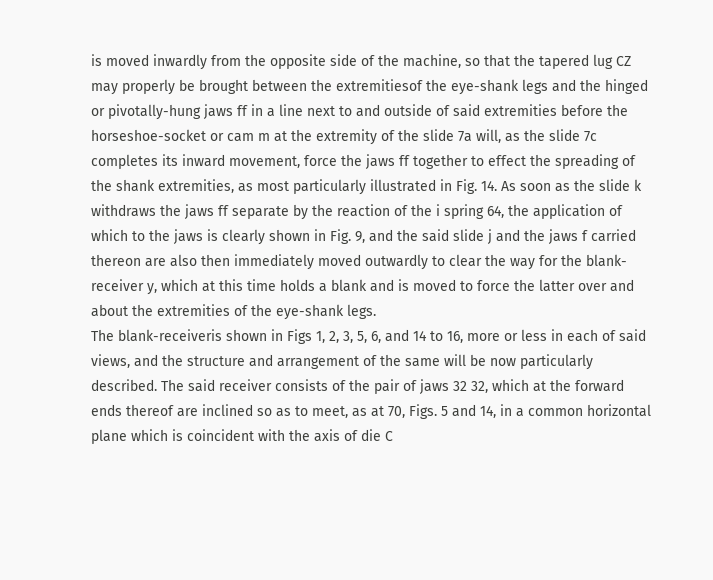is moved inwardly from the opposite side of the machine, so that the tapered lug CZ may properly be brought between the extremitiesof the eye-shank legs and the hinged or pivotally-hung jaws ff in a line next to and outside of said extremities before the horseshoe-socket or cam m at the extremity of the slide 7a will, as the slide 7c completes its inward movement, force the jaws ff together to effect the spreading of the shank extremities, as most particularly illustrated in Fig. 14. As soon as the slide k withdraws the jaws ff separate by the reaction of the i spring 64, the application of which to the jaws is clearly shown in Fig. 9, and the said slide j and the jaws f carried thereon are also then immediately moved outwardly to clear the way for the blank-receiver y, which at this time holds a blank and is moved to force the latter over and about the extremities of the eye-shank legs.
The blank-receiveris shown in Figs 1, 2, 3, 5, 6, and 14 to 16, more or less in each of said views, and the structure and arrangement of the same will be now particularly described. The said receiver consists of the pair of jaws 32 32, which at the forward ends thereof are inclined so as to meet, as at 70, Figs. 5 and 14, in a common horizontal plane which is coincident with the axis of die C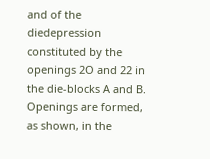and of the diedepression constituted by the openings 2O and 22 in the die-blocks A and B. Openings are formed, as shown, in the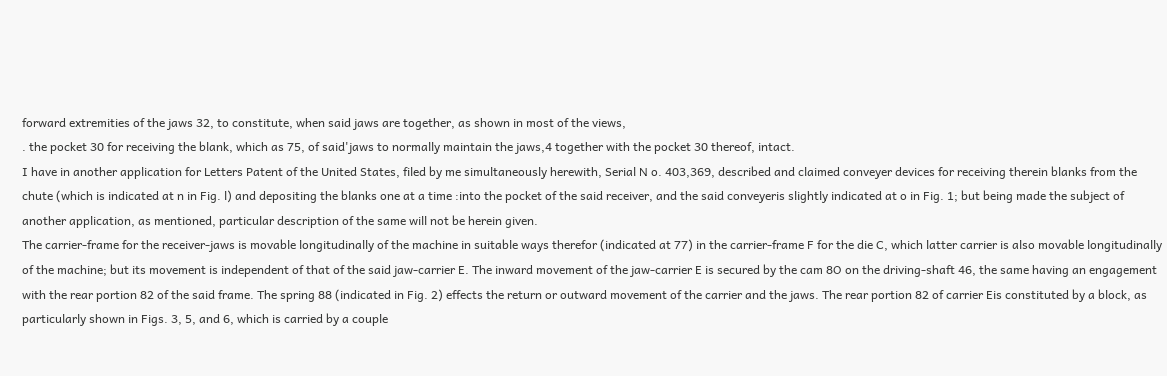forward extremities of the jaws 32, to constitute, when said jaws are together, as shown in most of the views,
. the pocket 30 for receiving the blank, which as 75, of said'jaws to normally maintain the jaws,4 together with the pocket 30 thereof, intact.
I have in another application for Letters Patent of the United States, filed by me simultaneously herewith, Serial N o. 403,369, described and claimed conveyer devices for receiving therein blanks from the chute (which is indicated at n in Fig. l) and depositing the blanks one at a time :into the pocket of the said receiver, and the said conveyeris slightly indicated at o in Fig. 1; but being made the subject of another application, as mentioned, particular description of the same will not be herein given.
The carrier-frame for the receiver-jaws is movable longitudinally of the machine in suitable ways therefor (indicated at 77) in the carrier-frame F for the die C, which latter carrier is also movable longitudinally of the machine; but its movement is independent of that of the said jaw-carrier E. The inward movement of the jaw-carrier E is secured by the cam 8O on the driving-shaft 46, the same having an engagement with the rear portion 82 of the said frame. The spring 88 (indicated in Fig. 2) effects the return or outward movement of the carrier and the jaws. The rear portion 82 of carrier Eis constituted by a block, as particularly shown in Figs. 3, 5, and 6, which is carried by a couple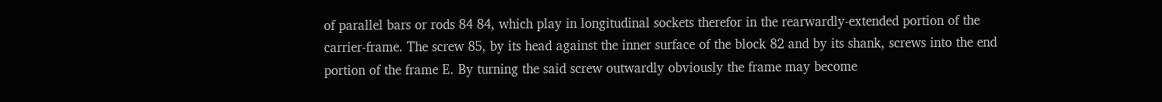of parallel bars or rods 84 84, which play in longitudinal sockets therefor in the rearwardly-extended portion of the carrier-frame. The screw 85, by its head against the inner surface of the block 82 and by its shank, screws into the end portion of the frame E. By turning the said screw outwardly obviously the frame may become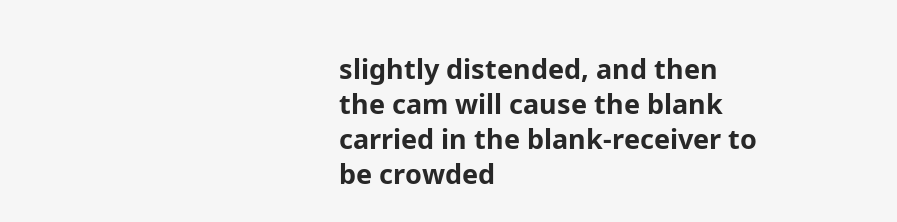slightly distended, and then the cam will cause the blank carried in the blank-receiver to be crowded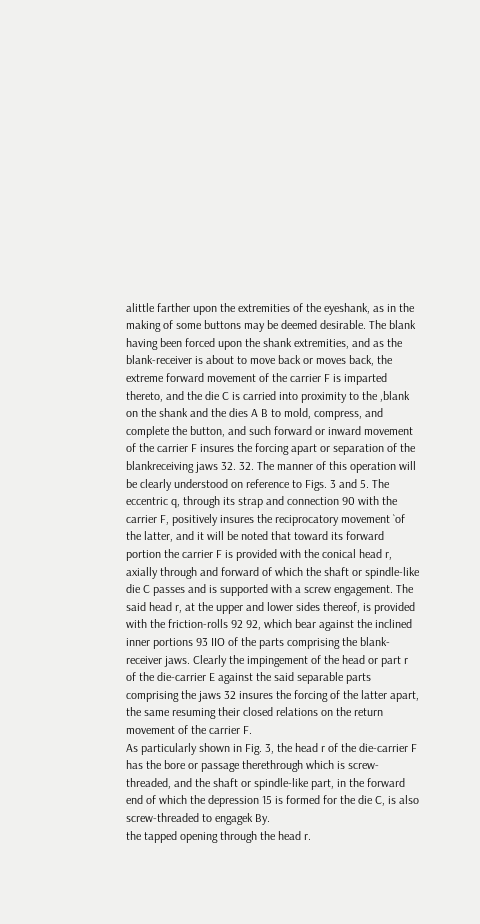alittle farther upon the extremities of the eyeshank, as in the making of some buttons may be deemed desirable. The blank having been forced upon the shank extremities, and as the blank-receiver is about to move back or moves back, the extreme forward movement of the carrier F is imparted thereto, and the die C is carried into proximity to the ,blank on the shank and the dies A B to mold, compress, and complete the button, and such forward or inward movement of the carrier F insures the forcing apart or separation of the blankreceiving jaws 32. 32. The manner of this operation will be clearly understood on reference to Figs. 3 and 5. The eccentric q, through its strap and connection 90 with the carrier F, positively insures the reciprocatory movement `of the latter, and it will be noted that toward its forward portion the carrier F is provided with the conical head r, axially through and forward of which the shaft or spindle-like die C passes and is supported with a screw engagement. The said head r, at the upper and lower sides thereof, is provided with the friction-rolls 92 92, which bear against the inclined inner portions 93 IIO of the parts comprising the blank-receiver jaws. Clearly the impingement of the head or part r of the die-carrier E against the said separable parts comprising the jaws 32 insures the forcing of the latter apart, the same resuming their closed relations on the return movement of the carrier F.
As particularly shown in Fig. 3, the head r of the die-carrier F has the bore or passage therethrough which is screw-threaded, and the shaft or spindle-like part, in the forward end of which the depression 15 is formed for the die C, is also screw-threaded to engagek By.
the tapped opening through the head r.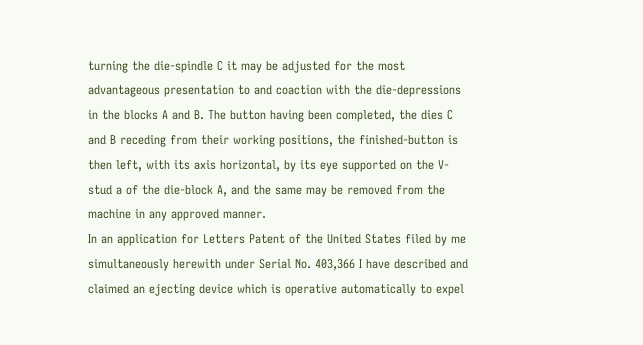turning the die-spindle C it may be adjusted for the most advantageous presentation to and coaction with the die-depressions in the blocks A and B. The button having been completed, the dies C and B receding from their working positions, the finished-button is then left, with its axis horizontal, by its eye supported on the V-stud a of the die-block A, and the same may be removed from the machine in any approved manner.
In an application for Letters Patent of the United States filed by me simultaneously herewith under Serial No. 403,366 I have described and claimed an ejecting device which is operative automatically to expel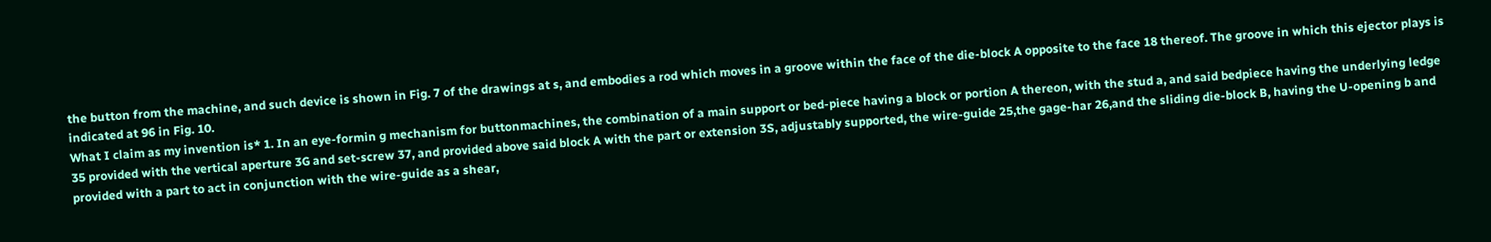the button from the machine, and such device is shown in Fig. 7 of the drawings at s, and embodies a rod which moves in a groove within the face of the die-block A opposite to the face 18 thereof. The groove in which this ejector plays is indicated at 96 in Fig. 10.
What I claim as my invention is* 1. In an eye-formin g mechanism for buttonmachines, the combination of a main support or bed-piece having a block or portion A thereon, with the stud a, and said bedpiece having the underlying ledge 35 provided with the vertical aperture 3G and set-screw 37, and provided above said block A with the part or extension 3S, adjustably supported, the wire-guide 25,the gage-har 26,and the sliding die-block B, having the U-opening b and provided with a part to act in conjunction with the wire-guide as a shear,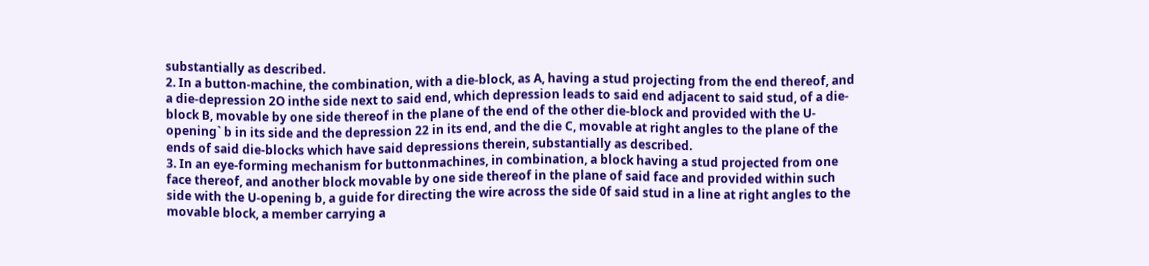substantially as described.
2. In a button-machine, the combination, with a die-block, as A, having a stud projecting from the end thereof, and a die-depression 2O inthe side next to said end, which depression leads to said end adjacent to said stud, of a die-block B, movable by one side thereof in the plane of the end of the other die-block and provided with the U-opening` b in its side and the depression 22 in its end, and the die C, movable at right angles to the plane of the ends of said die-blocks which have said depressions therein, substantially as described.
3. In an eye-forming mechanism for buttonmachines, in combination, a block having a stud projected from one face thereof, and another block movable by one side thereof in the plane of said face and provided within such side with the U-opening b, a guide for directing the wire across the side 0f said stud in a line at right angles to the movable block, a member carrying a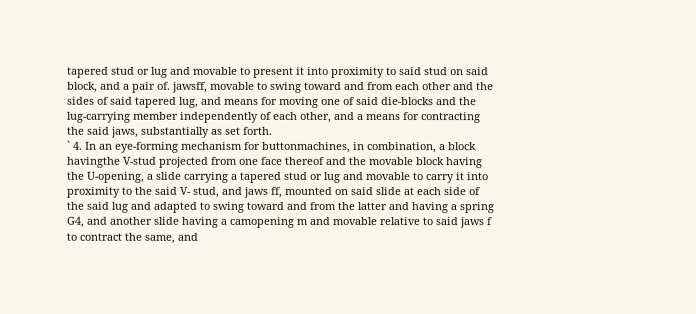tapered stud or lug and movable to present it into proximity to said stud on said block, and a pair of. jawsff, movable to swing toward and from each other and the sides of said tapered lug, and means for moving one of said die-blocks and the lug-carrying member independently of each other, and a means for contracting the said jaws, substantially as set forth.
` 4. In an eye-forming mechanism for buttonmachines, in combination, a block havingthe V-stud projected from one face thereof and the movable block having the U-opening, a slide carrying a tapered stud or lug and movable to carry it into proximity to the said V- stud, and jaws ff, mounted on said slide at each side of the said lug and adapted to swing toward and from the latter and having a spring G4, and another slide having a camopening m and movable relative to said jaws f to contract the same, and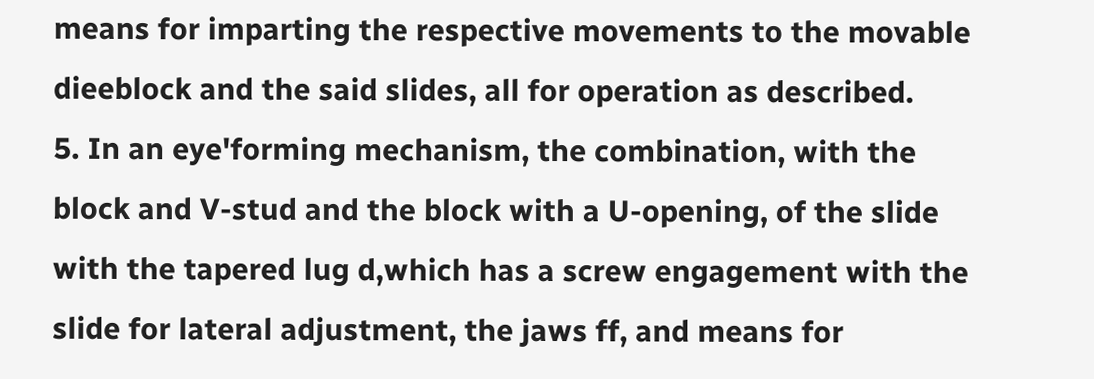means for imparting the respective movements to the movable dieeblock and the said slides, all for operation as described.
5. In an eye'forming mechanism, the combination, with the block and V-stud and the block with a U-opening, of the slide with the tapered lug d,which has a screw engagement with the slide for lateral adjustment, the jaws ff, and means for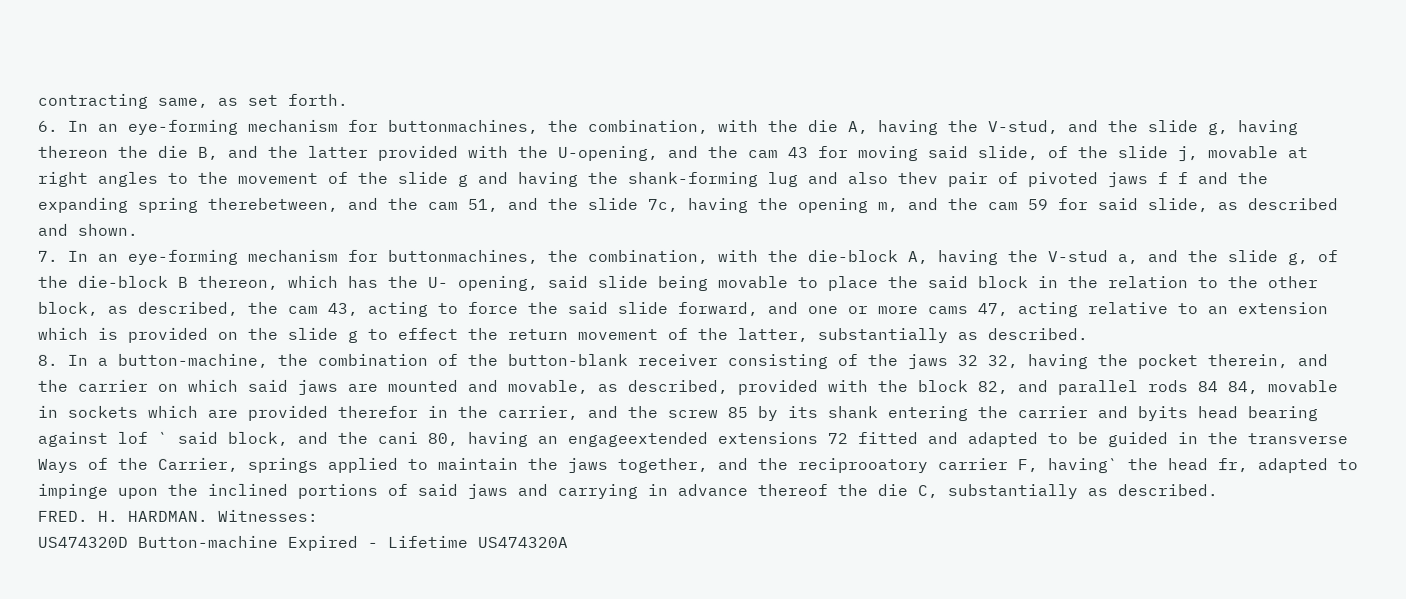contracting same, as set forth.
6. In an eye-forming mechanism for buttonmachines, the combination, with the die A, having the V-stud, and the slide g, having thereon the die B, and the latter provided with the U-opening, and the cam 43 for moving said slide, of the slide j, movable at right angles to the movement of the slide g and having the shank-forming lug and also thev pair of pivoted jaws f f and the expanding spring therebetween, and the cam 51, and the slide 7c, having the opening m, and the cam 59 for said slide, as described and shown.
7. In an eye-forming mechanism for buttonmachines, the combination, with the die-block A, having the V-stud a, and the slide g, of the die-block B thereon, which has the U- opening, said slide being movable to place the said block in the relation to the other block, as described, the cam 43, acting to force the said slide forward, and one or more cams 47, acting relative to an extension which is provided on the slide g to effect the return movement of the latter, substantially as described.
8. In a button-machine, the combination of the button-blank receiver consisting of the jaws 32 32, having the pocket therein, and the carrier on which said jaws are mounted and movable, as described, provided with the block 82, and parallel rods 84 84, movable in sockets which are provided therefor in the carrier, and the screw 85 by its shank entering the carrier and byits head bearing against lof ` said block, and the cani 80, having an engageextended extensions 72 fitted and adapted to be guided in the transverse Ways of the Carrier, springs applied to maintain the jaws together, and the reciprooatory carrier F, having` the head fr, adapted to impinge upon the inclined portions of said jaws and carrying in advance thereof the die C, substantially as described.
FRED. H. HARDMAN. Witnesses:
US474320D Button-machine Expired - Lifetime US474320A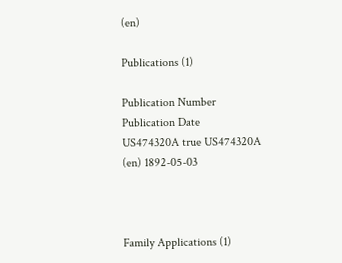(en)

Publications (1)

Publication Number Publication Date
US474320A true US474320A (en) 1892-05-03



Family Applications (1)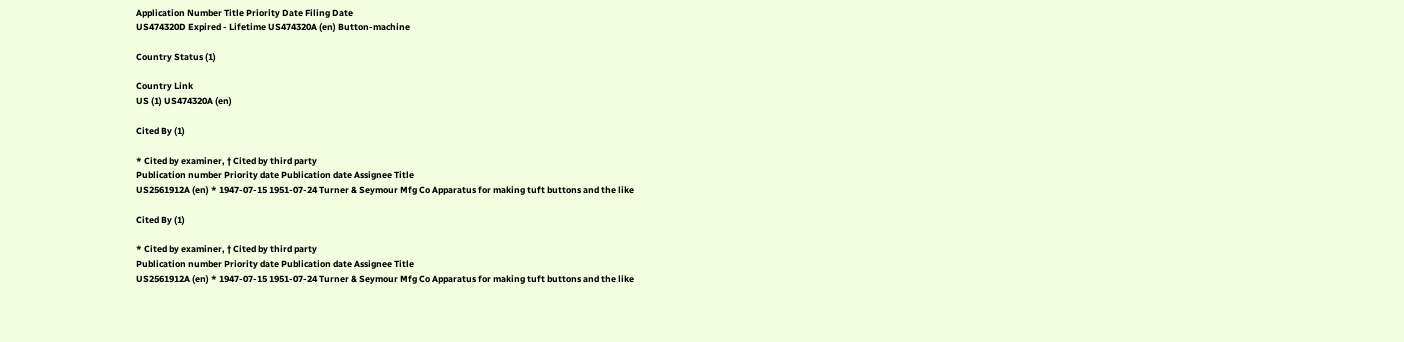Application Number Title Priority Date Filing Date
US474320D Expired - Lifetime US474320A (en) Button-machine

Country Status (1)

Country Link
US (1) US474320A (en)

Cited By (1)

* Cited by examiner, † Cited by third party
Publication number Priority date Publication date Assignee Title
US2561912A (en) * 1947-07-15 1951-07-24 Turner & Seymour Mfg Co Apparatus for making tuft buttons and the like

Cited By (1)

* Cited by examiner, † Cited by third party
Publication number Priority date Publication date Assignee Title
US2561912A (en) * 1947-07-15 1951-07-24 Turner & Seymour Mfg Co Apparatus for making tuft buttons and the like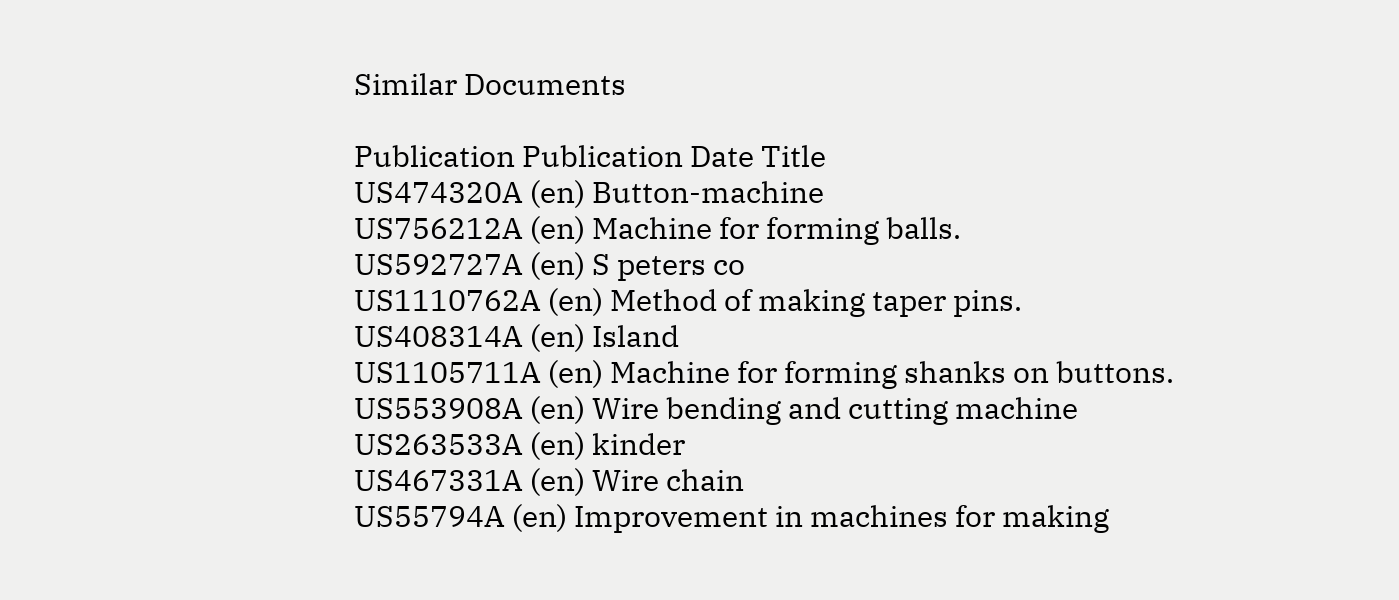Similar Documents

Publication Publication Date Title
US474320A (en) Button-machine
US756212A (en) Machine for forming balls.
US592727A (en) S peters co
US1110762A (en) Method of making taper pins.
US408314A (en) Island
US1105711A (en) Machine for forming shanks on buttons.
US553908A (en) Wire bending and cutting machine
US263533A (en) kinder
US467331A (en) Wire chain
US55794A (en) Improvement in machines for making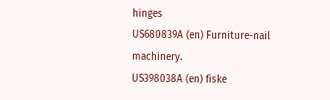hinges
US680839A (en) Furniture-nail machinery.
US398038A (en) fiske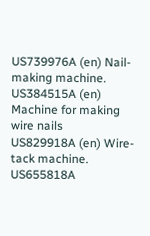US739976A (en) Nail-making machine.
US384515A (en) Machine for making wire nails
US829918A (en) Wire-tack machine.
US655818A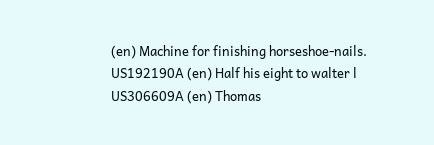(en) Machine for finishing horseshoe-nails.
US192190A (en) Half his eight to walter l
US306609A (en) Thomas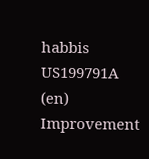habbis
US199791A (en) Improvement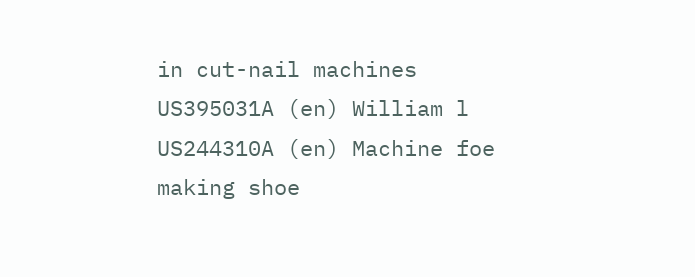in cut-nail machines
US395031A (en) William l
US244310A (en) Machine foe making shoe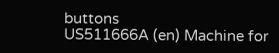buttons
US511666A (en) Machine for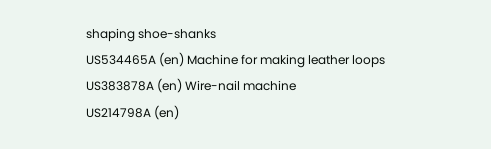shaping shoe-shanks
US534465A (en) Machine for making leather loops
US383878A (en) Wire-nail machine
US214798A (en)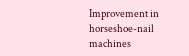Improvement in horseshoe-nail machines